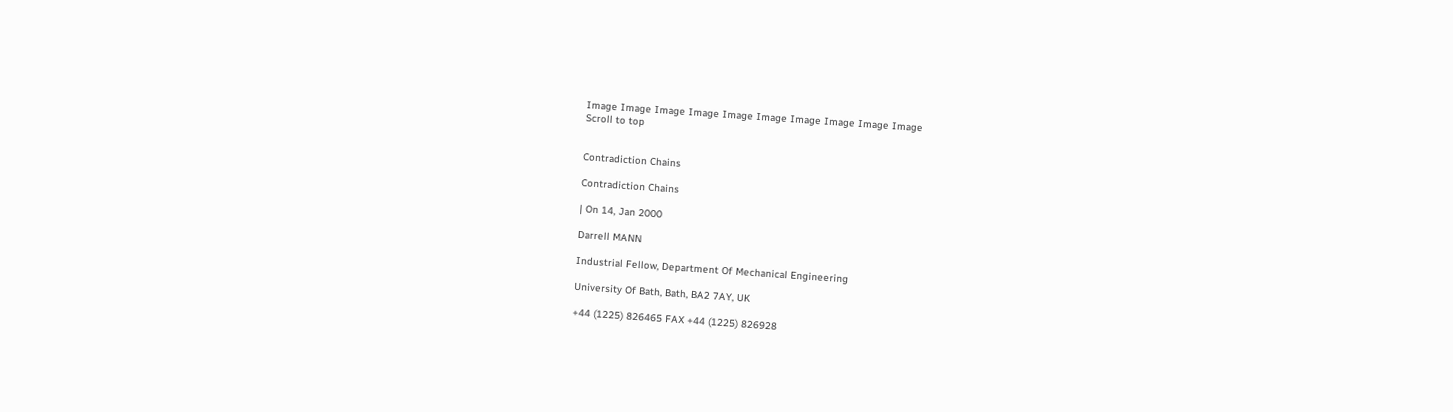Image Image Image Image Image Image Image Image Image Image
Scroll to top


Contradiction Chains

Contradiction Chains

| On 14, Jan 2000

Darrell MANN

Industrial Fellow, Department Of Mechanical Engineering

University Of Bath, Bath, BA2 7AY, UK

+44 (1225) 826465 FAX +44 (1225) 826928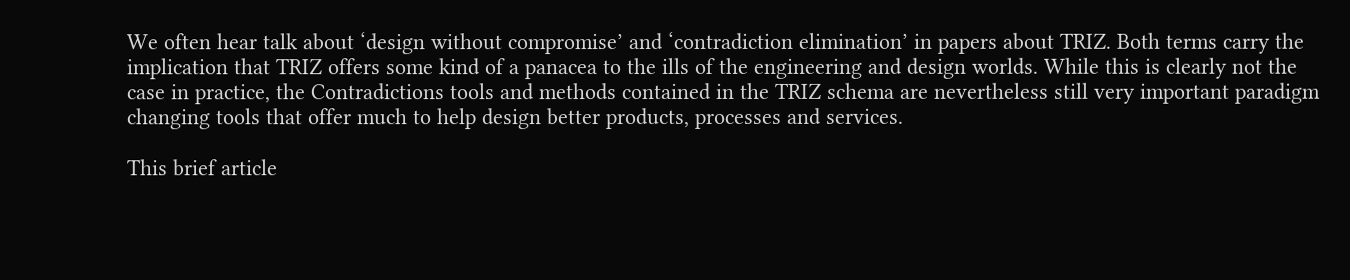We often hear talk about ‘design without compromise’ and ‘contradiction elimination’ in papers about TRIZ. Both terms carry the implication that TRIZ offers some kind of a panacea to the ills of the engineering and design worlds. While this is clearly not the case in practice, the Contradictions tools and methods contained in the TRIZ schema are nevertheless still very important paradigm changing tools that offer much to help design better products, processes and services.

This brief article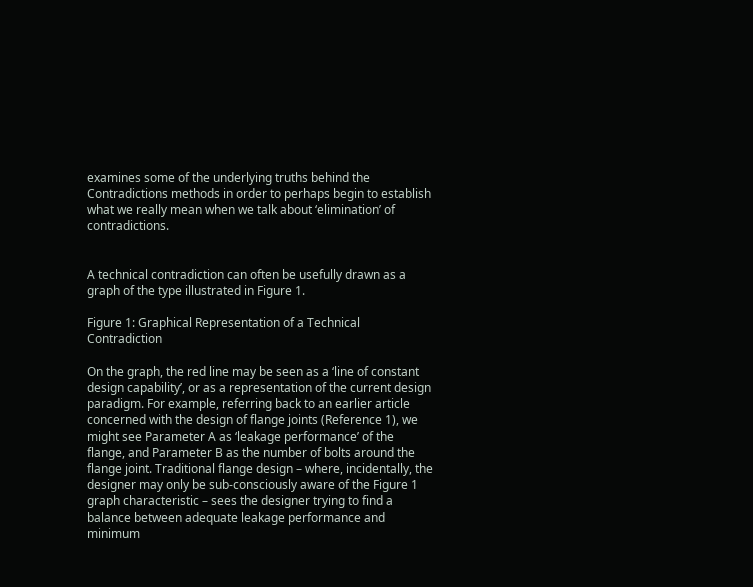examines some of the underlying truths behind the Contradictions methods in order to perhaps begin to establish what we really mean when we talk about ‘elimination’ of contradictions.


A technical contradiction can often be usefully drawn as a graph of the type illustrated in Figure 1.

Figure 1: Graphical Representation of a Technical Contradiction

On the graph, the red line may be seen as a ‘line of constant design capability’, or as a representation of the current design paradigm. For example, referring back to an earlier article concerned with the design of flange joints (Reference 1), we might see Parameter A as ‘leakage performance’ of the flange, and Parameter B as the number of bolts around the flange joint. Traditional flange design – where, incidentally, the designer may only be sub-consciously aware of the Figure 1 graph characteristic – sees the designer trying to find a balance between adequate leakage performance and minimum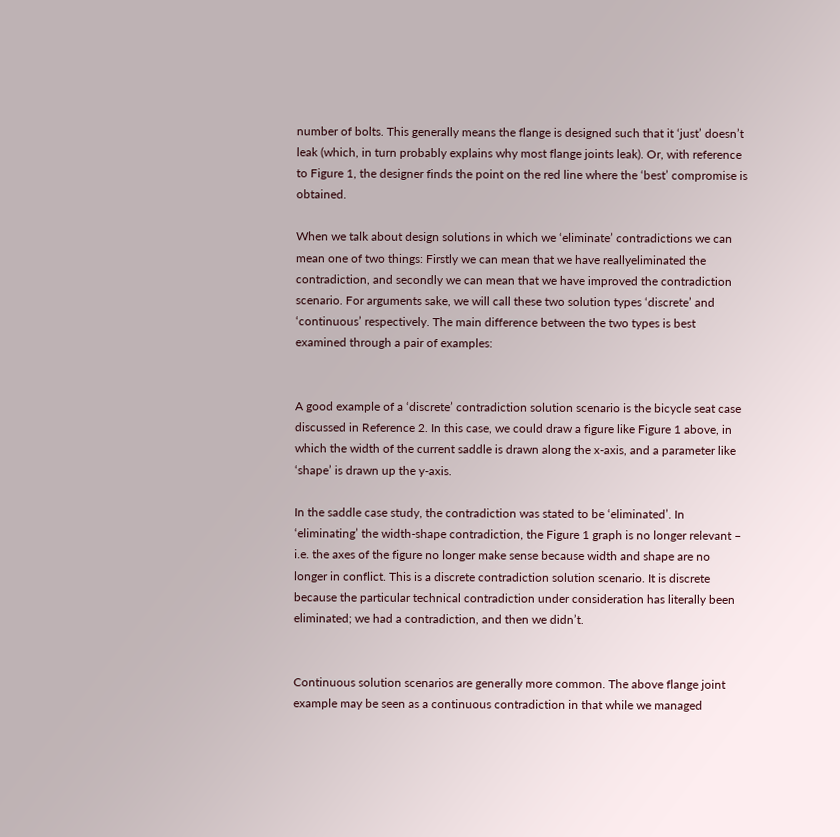number of bolts. This generally means the flange is designed such that it ‘just’ doesn’t leak (which, in turn probably explains why most flange joints leak). Or, with reference to Figure 1, the designer finds the point on the red line where the ‘best’ compromise is obtained.

When we talk about design solutions in which we ‘eliminate’ contradictions we can mean one of two things: Firstly we can mean that we have reallyeliminated the contradiction, and secondly we can mean that we have improved the contradiction scenario. For arguments sake, we will call these two solution types ‘discrete’ and ‘continuous’ respectively. The main difference between the two types is best examined through a pair of examples:


A good example of a ‘discrete’ contradiction solution scenario is the bicycle seat case discussed in Reference 2. In this case, we could draw a figure like Figure 1 above, in which the width of the current saddle is drawn along the x-axis, and a parameter like ‘shape’ is drawn up the y-axis.

In the saddle case study, the contradiction was stated to be ‘eliminated’. In ‘eliminating’ the width-shape contradiction, the Figure 1 graph is no longer relevant – i.e. the axes of the figure no longer make sense because width and shape are no longer in conflict. This is a discrete contradiction solution scenario. It is discrete because the particular technical contradiction under consideration has literally been eliminated; we had a contradiction, and then we didn’t.


Continuous solution scenarios are generally more common. The above flange joint example may be seen as a continuous contradiction in that while we managed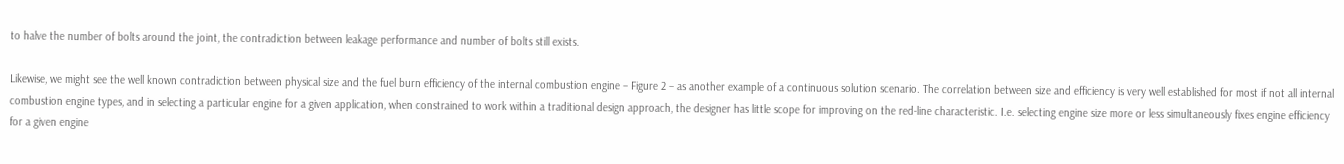to halve the number of bolts around the joint, the contradiction between leakage performance and number of bolts still exists.

Likewise, we might see the well known contradiction between physical size and the fuel burn efficiency of the internal combustion engine – Figure 2 – as another example of a continuous solution scenario. The correlation between size and efficiency is very well established for most if not all internal combustion engine types, and in selecting a particular engine for a given application, when constrained to work within a traditional design approach, the designer has little scope for improving on the red-line characteristic. I.e. selecting engine size more or less simultaneously fixes engine efficiency for a given engine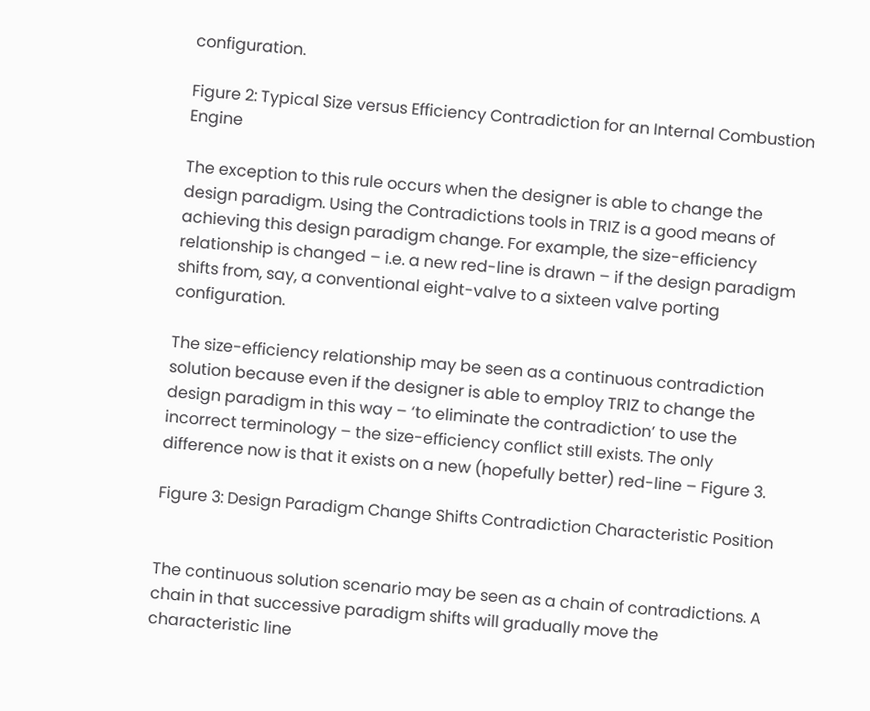configuration.

Figure 2: Typical Size versus Efficiency Contradiction for an Internal Combustion Engine

The exception to this rule occurs when the designer is able to change the design paradigm. Using the Contradictions tools in TRIZ is a good means of achieving this design paradigm change. For example, the size-efficiency relationship is changed – i.e. a new red-line is drawn – if the design paradigm shifts from, say, a conventional eight-valve to a sixteen valve porting configuration.

The size-efficiency relationship may be seen as a continuous contradiction solution because even if the designer is able to employ TRIZ to change the design paradigm in this way – ‘to eliminate the contradiction’ to use the incorrect terminology – the size-efficiency conflict still exists. The only difference now is that it exists on a new (hopefully better) red-line – Figure 3.

Figure 3: Design Paradigm Change Shifts Contradiction Characteristic Position


The continuous solution scenario may be seen as a chain of contradictions. A chain in that successive paradigm shifts will gradually move the characteristic line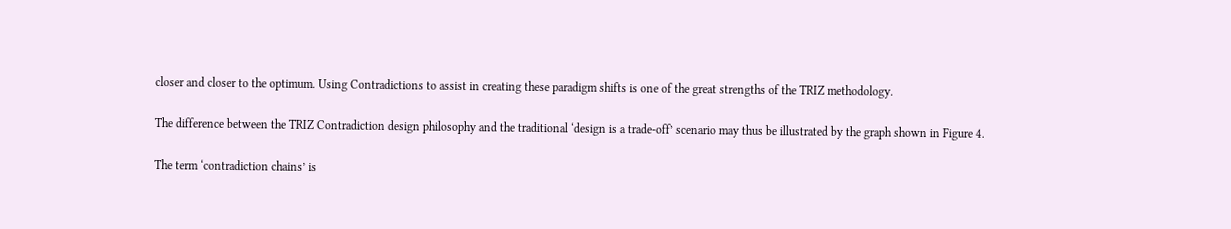closer and closer to the optimum. Using Contradictions to assist in creating these paradigm shifts is one of the great strengths of the TRIZ methodology.

The difference between the TRIZ Contradiction design philosophy and the traditional ‘design is a trade-off’ scenario may thus be illustrated by the graph shown in Figure 4.

The term ‘contradiction chains’ is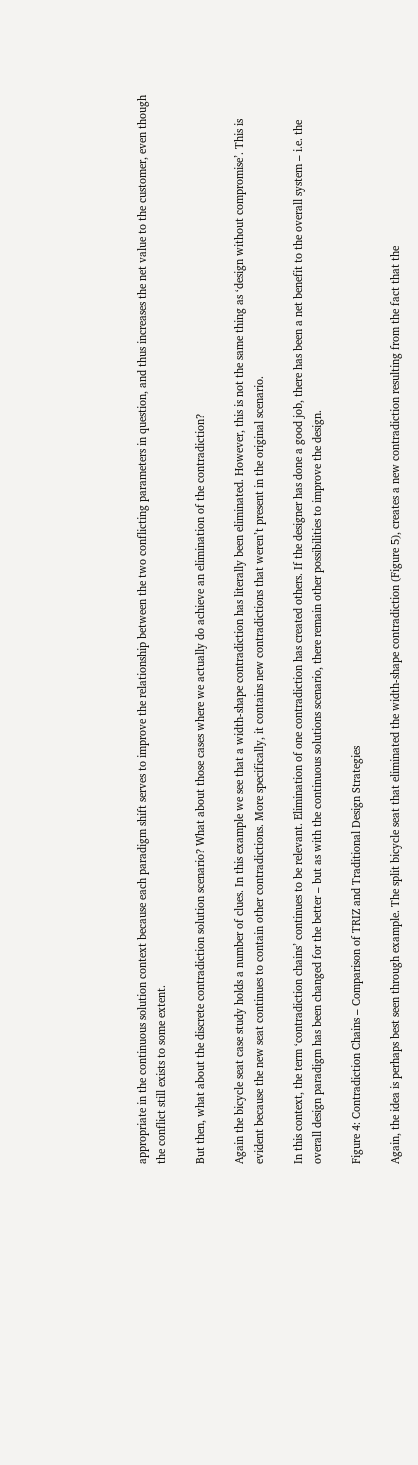appropriate in the continuous solution context because each paradigm shift serves to improve the relationship between the two conflicting parameters in question, and thus increases the net value to the customer, even though the conflict still exists to some extent.

But then, what about the discrete contradiction solution scenario? What about those cases where we actually do achieve an elimination of the contradiction?

Again the bicycle seat case study holds a number of clues. In this example we see that a width-shape contradiction has literally been eliminated. However, this is not the same thing as ‘design without compromise’. This is evident because the new seat continues to contain other contradictions. More specifically, it contains new contradictions that weren’t present in the original scenario.

In this context, the term ‘contradiction chains’ continues to be relevant. Elimination of one contradiction has created others. If the designer has done a good job, there has been a net benefit to the overall system – i.e. the overall design paradigm has been changed for the better – but as with the continuous solutions scenario, there remain other possibilities to improve the design.

Figure 4: Contradiction Chains – Comparison of TRIZ and Traditional Design Strategies

Again, the idea is perhaps best seen through example. The split bicycle seat that eliminated the width-shape contradiction (Figure 5), creates a new contradiction resulting from the fact that the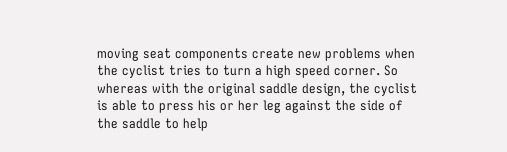moving seat components create new problems when the cyclist tries to turn a high speed corner. So whereas with the original saddle design, the cyclist is able to press his or her leg against the side of the saddle to help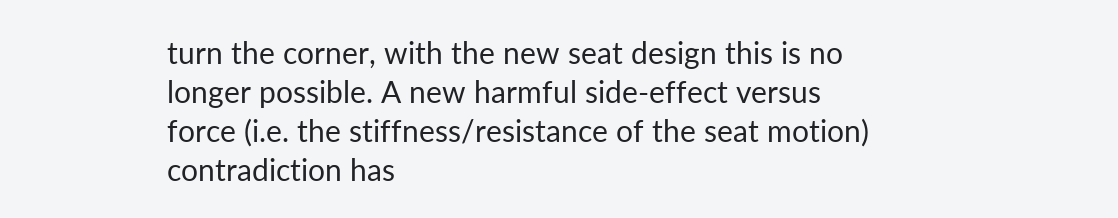turn the corner, with the new seat design this is no longer possible. A new harmful side-effect versus force (i.e. the stiffness/resistance of the seat motion) contradiction has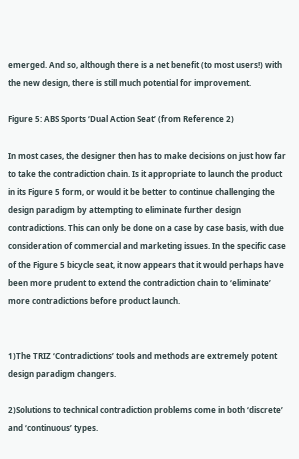emerged. And so, although there is a net benefit (to most users!) with the new design, there is still much potential for improvement.

Figure 5: ABS Sports ‘Dual Action Seat’ (from Reference 2)

In most cases, the designer then has to make decisions on just how far to take the contradiction chain. Is it appropriate to launch the product in its Figure 5 form, or would it be better to continue challenging the design paradigm by attempting to eliminate further design contradictions. This can only be done on a case by case basis, with due consideration of commercial and marketing issues. In the specific case of the Figure 5 bicycle seat, it now appears that it would perhaps have been more prudent to extend the contradiction chain to ‘eliminate’ more contradictions before product launch.


1)The TRIZ ‘Contradictions’ tools and methods are extremely potent design paradigm changers.

2)Solutions to technical contradiction problems come in both ‘discrete’ and ‘continuous’ types.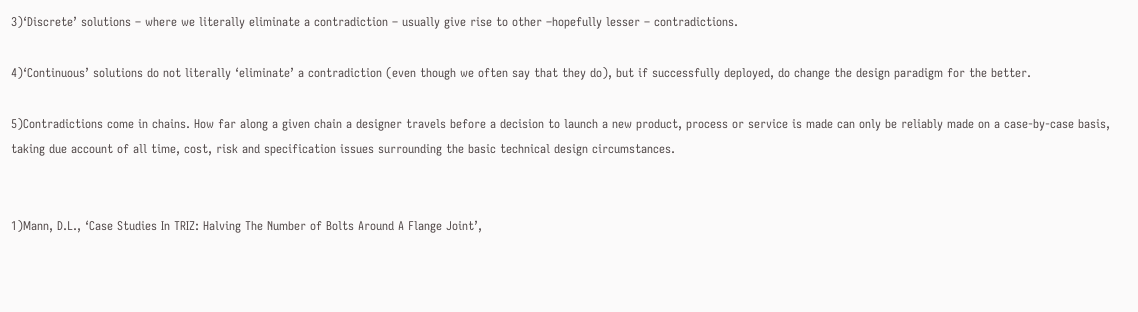3)‘Discrete’ solutions – where we literally eliminate a contradiction – usually give rise to other –hopefully lesser – contradictions.

4)‘Continuous’ solutions do not literally ‘eliminate’ a contradiction (even though we often say that they do), but if successfully deployed, do change the design paradigm for the better.

5)Contradictions come in chains. How far along a given chain a designer travels before a decision to launch a new product, process or service is made can only be reliably made on a case-by-case basis, taking due account of all time, cost, risk and specification issues surrounding the basic technical design circumstances.


1)Mann, D.L., ‘Case Studies In TRIZ: Halving The Number of Bolts Around A Flange Joint’,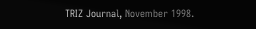TRIZ Journal, November 1998.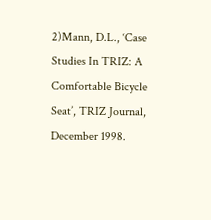2)Mann, D.L., ‘Case Studies In TRIZ: A Comfortable Bicycle Seat’, TRIZ Journal, December 1998.